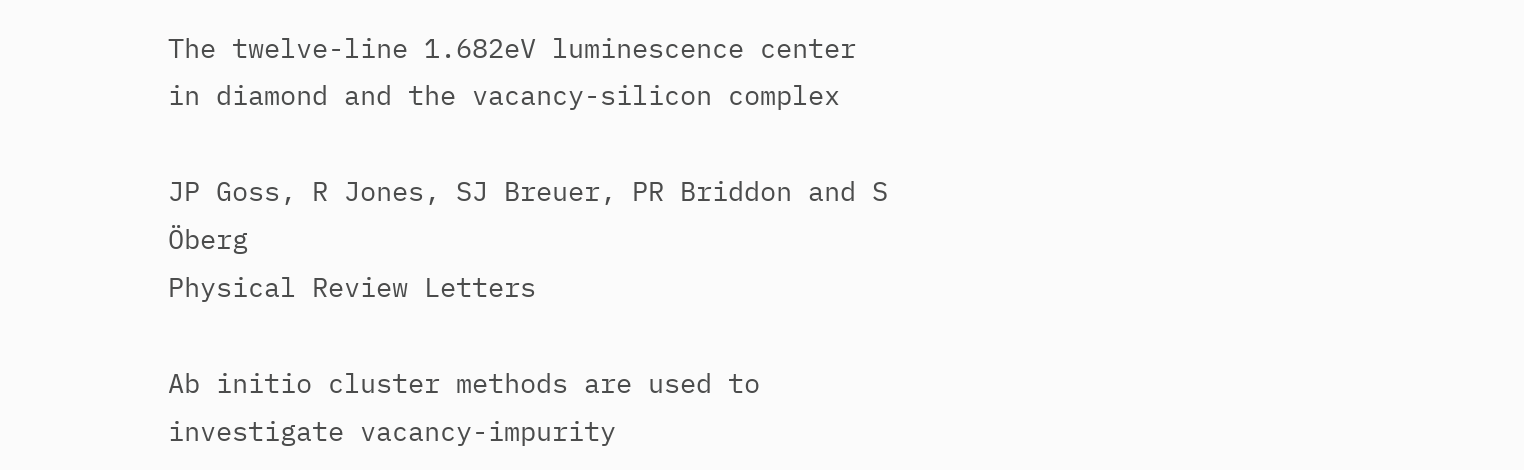The twelve-line 1.682eV luminescence center in diamond and the vacancy-silicon complex

JP Goss, R Jones, SJ Breuer, PR Briddon and S Öberg
Physical Review Letters

Ab initio cluster methods are used to investigate vacancy-impurity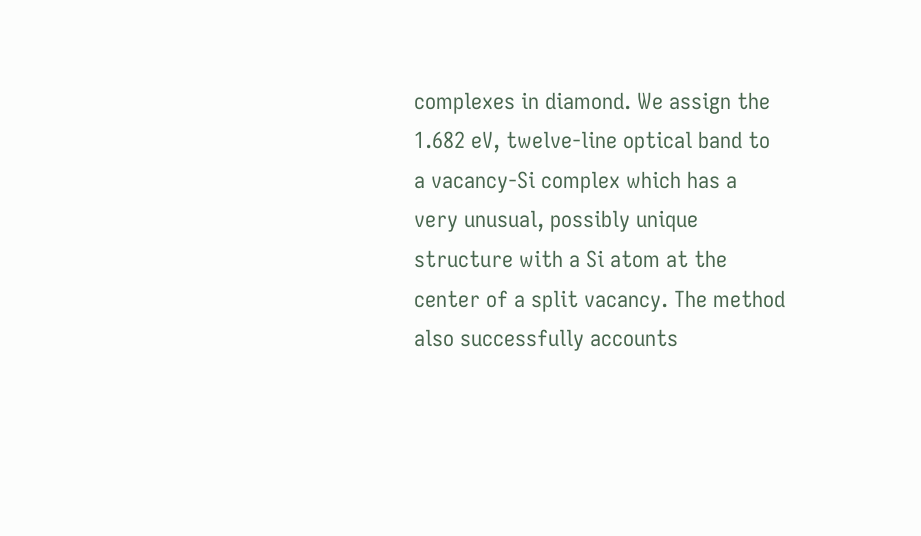complexes in diamond. We assign the 1.682 eV, twelve-line optical band to a vacancy-Si complex which has a very unusual, possibly unique structure with a Si atom at the center of a split vacancy. The method also successfully accounts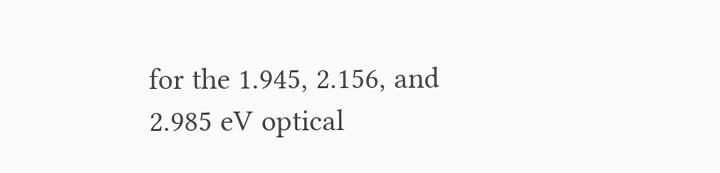for the 1.945, 2.156, and 2.985 eV optical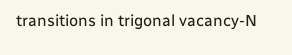transitions in trigonal vacancy-N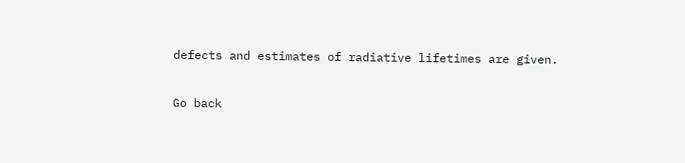defects and estimates of radiative lifetimes are given.

Go back